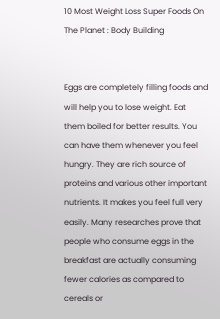10 Most Weight Loss Super Foods On The Planet : Body Building


Eggs are completely filling foods and will help you to lose weight. Eat them boiled for better results. You can have them whenever you feel hungry. They are rich source of proteins and various other important nutrients. It makes you feel full very easily. Many researches prove that people who consume eggs in the breakfast are actually consuming fewer calories as compared to cereals or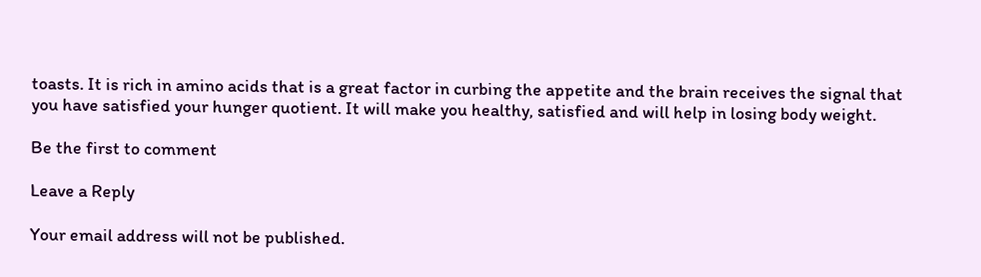toasts. It is rich in amino acids that is a great factor in curbing the appetite and the brain receives the signal that you have satisfied your hunger quotient. It will make you healthy, satisfied and will help in losing body weight.

Be the first to comment

Leave a Reply

Your email address will not be published.